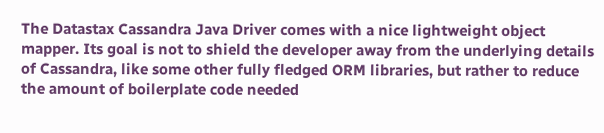The Datastax Cassandra Java Driver comes with a nice lightweight object mapper. Its goal is not to shield the developer away from the underlying details of Cassandra, like some other fully fledged ORM libraries, but rather to reduce the amount of boilerplate code needed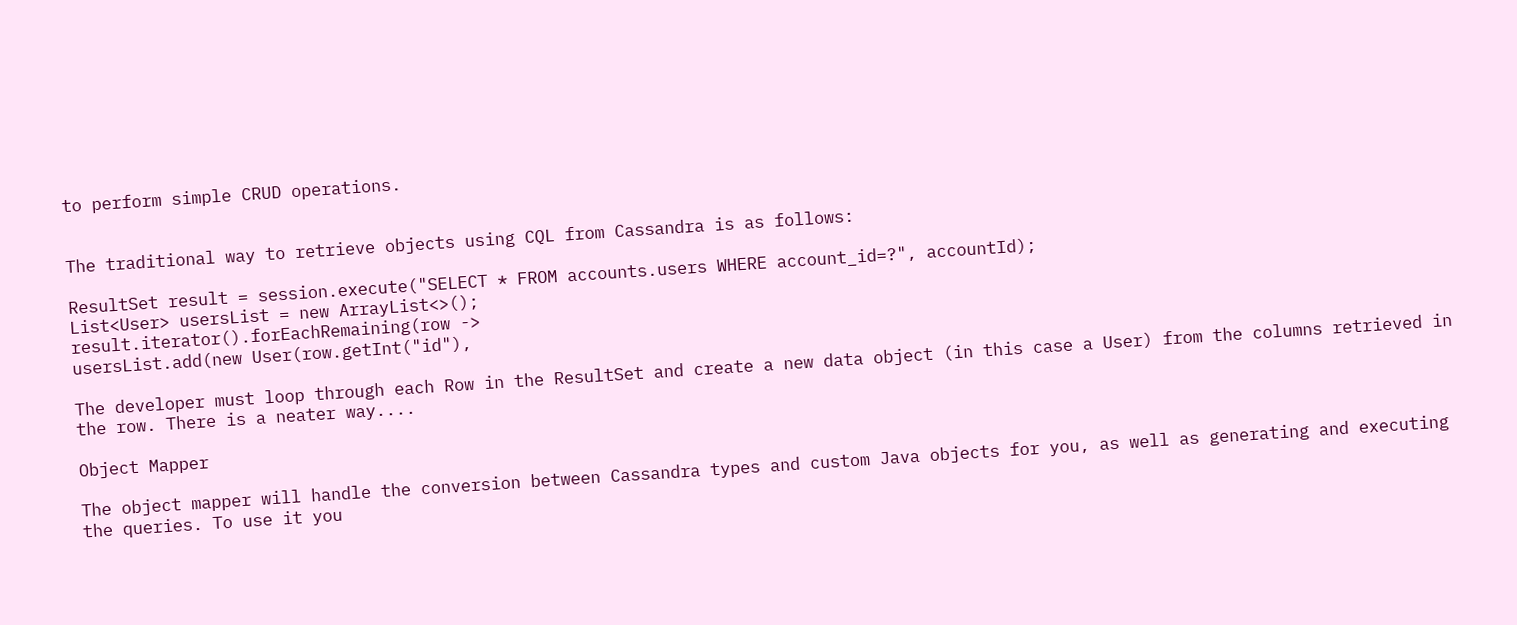to perform simple CRUD operations.


The traditional way to retrieve objects using CQL from Cassandra is as follows:

ResultSet result = session.execute("SELECT * FROM accounts.users WHERE account_id=?", accountId);
List<User> usersList = new ArrayList<>();
result.iterator().forEachRemaining(row ->
usersList.add(new User(row.getInt("id"),

The developer must loop through each Row in the ResultSet and create a new data object (in this case a User) from the columns retrieved in the row. There is a neater way....

Object Mapper

The object mapper will handle the conversion between Cassandra types and custom Java objects for you, as well as generating and executing the queries. To use it you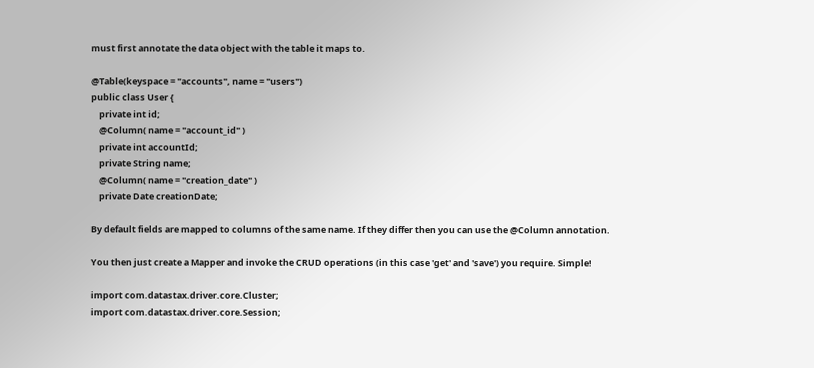must first annotate the data object with the table it maps to.

@Table(keyspace = "accounts", name = "users")
public class User {
    private int id;
    @Column( name = "account_id" )
    private int accountId;
    private String name;
    @Column( name = "creation_date" )
    private Date creationDate;

By default fields are mapped to columns of the same name. If they differ then you can use the @Column annotation.

You then just create a Mapper and invoke the CRUD operations (in this case 'get' and 'save') you require. Simple!

import com.datastax.driver.core.Cluster;
import com.datastax.driver.core.Session;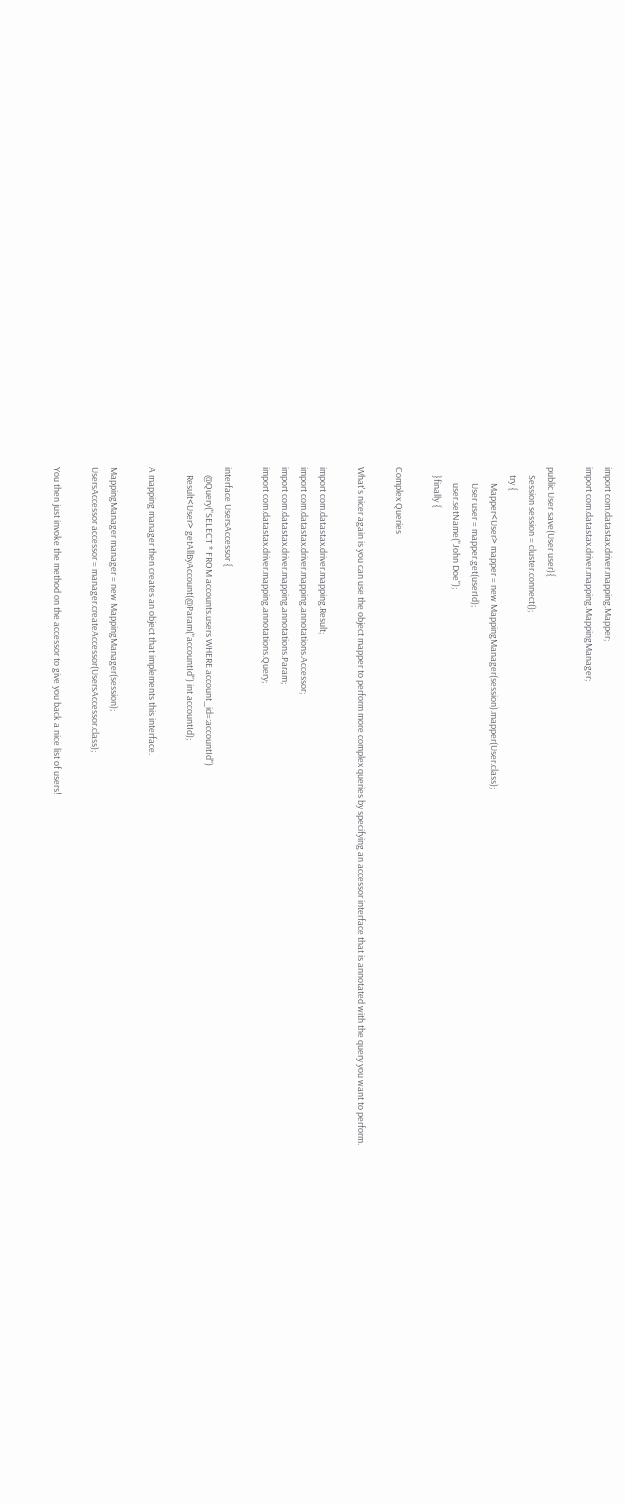import com.datastax.driver.mapping.Mapper;
import com.datastax.driver.mapping.MappingManager;

public User save(User user){
    Session session = cluster.connect();
    try {
        Mapper<User> mapper = new MappingManager(session).mapper(User.class);
        User user = mapper.get(userId);
        user.setName("John Doe");
    }finally {

Complex Queries

What's nicer again is you can use the object mapper to perform more complex queries by specifying an accessor interface that is annotated with the query you want to perform.

import com.datastax.driver.mapping.Result;
import com.datastax.driver.mapping.annotations.Accessor;
import com.datastax.driver.mapping.annotations.Param;
import com.datastax.driver.mapping.annotations.Query;

interface UsersAccessor {
    @Query("SELECT * FROM accounts.users WHERE account_id=:accountId")
    Result<User> getAllByAccount(@Param("accountId") int accountId);

A mapping manager then creates an object that implements this interface.

MappingManager manager = new MappingManager(session);
UsersAccessor accessor = manager.createAccessor(UsersAccessor.class);

You then just invoke the method on the accessor to give you back a nice list of users!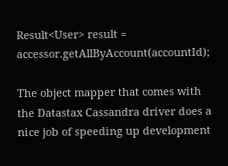Result<User> result = accessor.getAllByAccount(accountId);

The object mapper that comes with the Datastax Cassandra driver does a nice job of speeding up development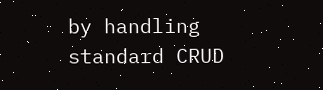by handling standard CRUD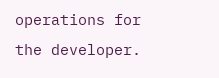operations for the developer.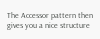The Accessor pattern then gives you a nice structure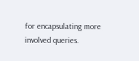for encapsulating more involved queries.